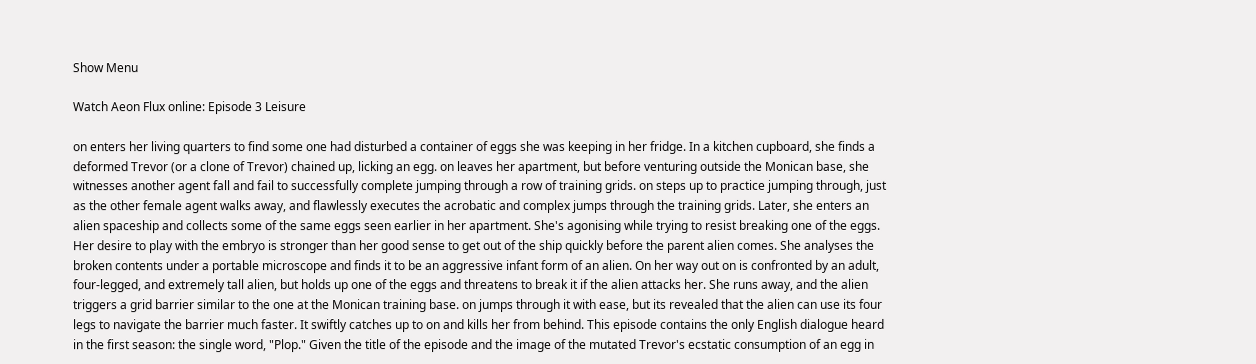Show Menu

Watch Aeon Flux online: Episode 3 Leisure

on enters her living quarters to find some one had disturbed a container of eggs she was keeping in her fridge. In a kitchen cupboard, she finds a deformed Trevor (or a clone of Trevor) chained up, licking an egg. on leaves her apartment, but before venturing outside the Monican base, she witnesses another agent fall and fail to successfully complete jumping through a row of training grids. on steps up to practice jumping through, just as the other female agent walks away, and flawlessly executes the acrobatic and complex jumps through the training grids. Later, she enters an alien spaceship and collects some of the same eggs seen earlier in her apartment. She's agonising while trying to resist breaking one of the eggs. Her desire to play with the embryo is stronger than her good sense to get out of the ship quickly before the parent alien comes. She analyses the broken contents under a portable microscope and finds it to be an aggressive infant form of an alien. On her way out on is confronted by an adult, four-legged, and extremely tall alien, but holds up one of the eggs and threatens to break it if the alien attacks her. She runs away, and the alien triggers a grid barrier similar to the one at the Monican training base. on jumps through it with ease, but its revealed that the alien can use its four legs to navigate the barrier much faster. It swiftly catches up to on and kills her from behind. This episode contains the only English dialogue heard in the first season: the single word, "Plop." Given the title of the episode and the image of the mutated Trevor's ecstatic consumption of an egg in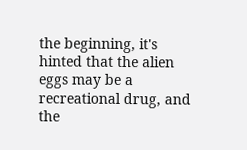the beginning, it's hinted that the alien eggs may be a recreational drug, and the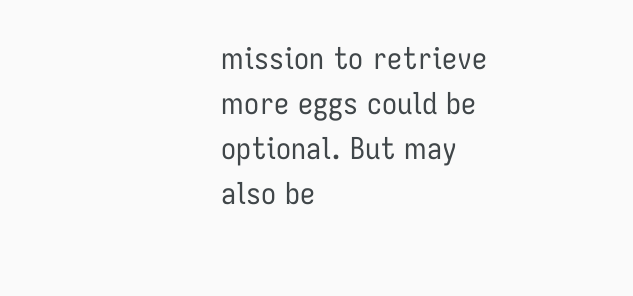mission to retrieve more eggs could be optional. But may also be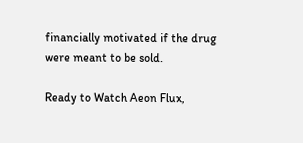financially motivated if the drug were meant to be sold.

Ready to Watch Aeon Flux,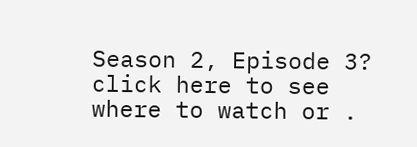Season 2, Episode 3?
click here to see where to watch or .